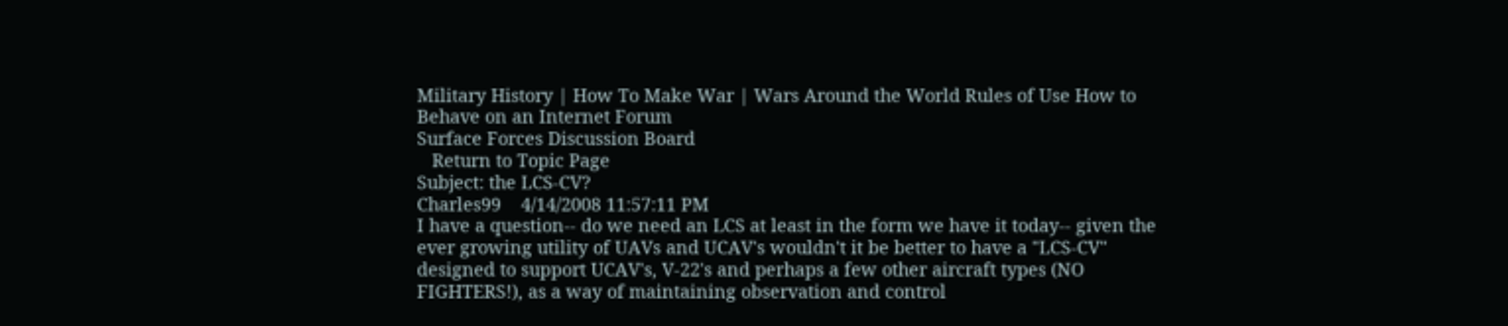Military History | How To Make War | Wars Around the World Rules of Use How to Behave on an Internet Forum
Surface Forces Discussion Board
   Return to Topic Page
Subject: the LCS-CV?
Charles99    4/14/2008 11:57:11 PM
I have a question-- do we need an LCS at least in the form we have it today-- given the ever growing utility of UAVs and UCAV's wouldn't it be better to have a "LCS-CV" designed to support UCAV's, V-22's and perhaps a few other aircraft types (NO FIGHTERS!), as a way of maintaining observation and control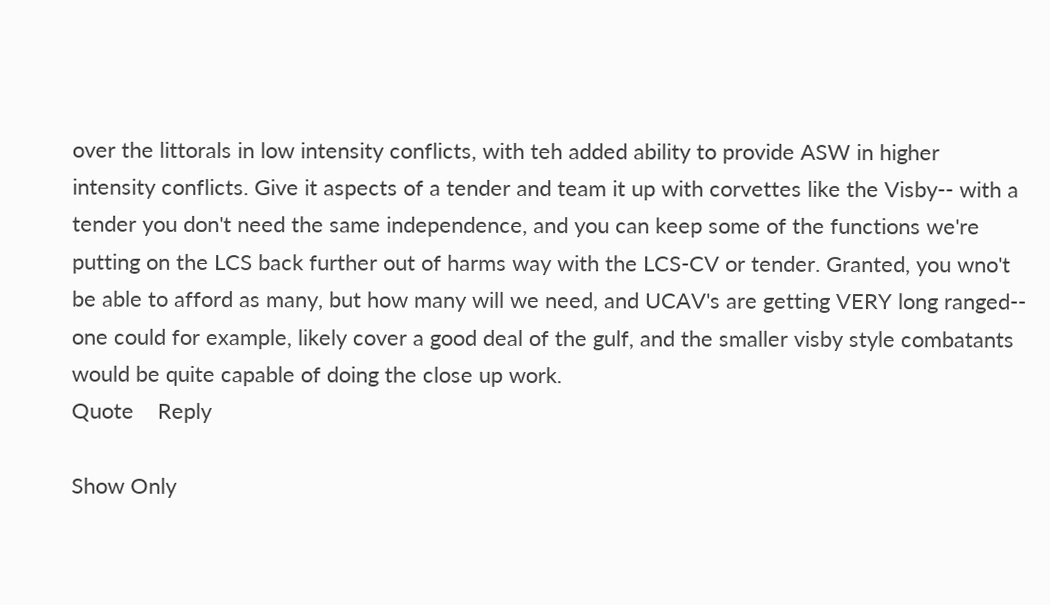over the littorals in low intensity conflicts, with teh added ability to provide ASW in higher intensity conflicts. Give it aspects of a tender and team it up with corvettes like the Visby-- with a tender you don't need the same independence, and you can keep some of the functions we're putting on the LCS back further out of harms way with the LCS-CV or tender. Granted, you wno't be able to afford as many, but how many will we need, and UCAV's are getting VERY long ranged-- one could for example, likely cover a good deal of the gulf, and the smaller visby style combatants would be quite capable of doing the close up work.
Quote    Reply

Show Only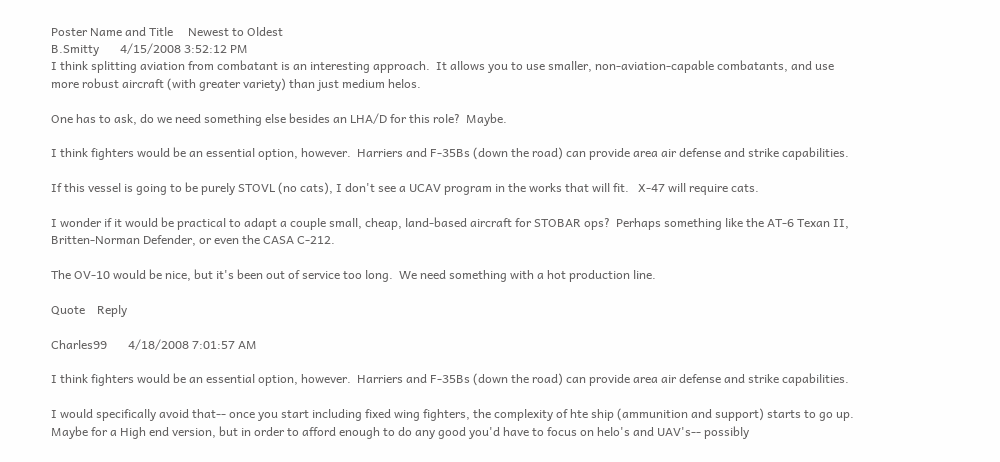Poster Name and Title     Newest to Oldest
B.Smitty       4/15/2008 3:52:12 PM
I think splitting aviation from combatant is an interesting approach.  It allows you to use smaller, non-aviation-capable combatants, and use more robust aircraft (with greater variety) than just medium helos.

One has to ask, do we need something else besides an LHA/D for this role?  Maybe.

I think fighters would be an essential option, however.  Harriers and F-35Bs (down the road) can provide area air defense and strike capabilities.

If this vessel is going to be purely STOVL (no cats), I don't see a UCAV program in the works that will fit.   X-47 will require cats.

I wonder if it would be practical to adapt a couple small, cheap, land-based aircraft for STOBAR ops?  Perhaps something like the AT-6 Texan II, Britten-Norman Defender, or even the CASA C-212.

The OV-10 would be nice, but it's been out of service too long.  We need something with a hot production line.

Quote    Reply

Charles99       4/18/2008 7:01:57 AM

I think fighters would be an essential option, however.  Harriers and F-35Bs (down the road) can provide area air defense and strike capabilities.

I would specifically avoid that-- once you start including fixed wing fighters, the complexity of hte ship (ammunition and support) starts to go up.  Maybe for a High end version, but in order to afford enough to do any good you'd have to focus on helo's and UAV's-- possibly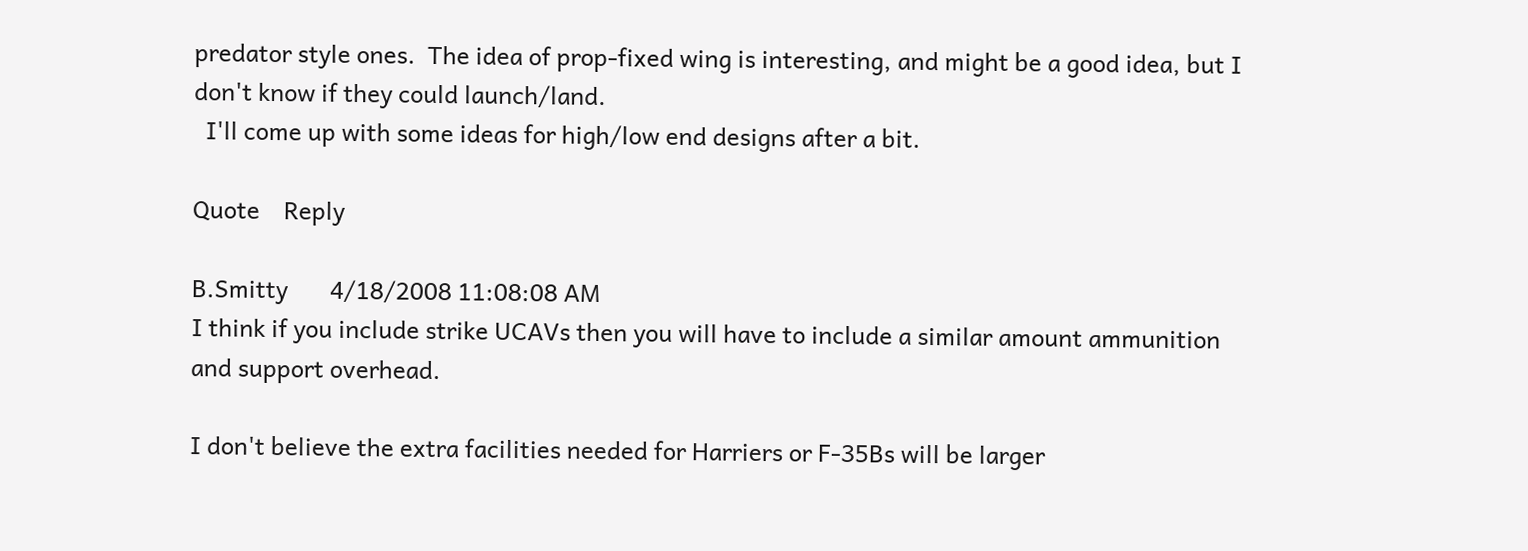predator style ones.  The idea of prop-fixed wing is interesting, and might be a good idea, but I don't know if they could launch/land.
  I'll come up with some ideas for high/low end designs after a bit.

Quote    Reply

B.Smitty       4/18/2008 11:08:08 AM
I think if you include strike UCAVs then you will have to include a similar amount ammunition and support overhead.

I don't believe the extra facilities needed for Harriers or F-35Bs will be larger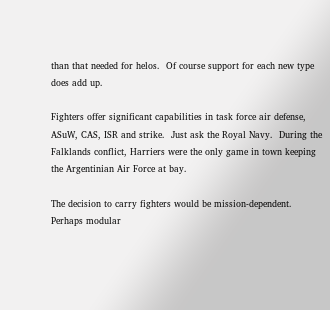than that needed for helos.  Of course support for each new type does add up.

Fighters offer significant capabilities in task force air defense, ASuW, CAS, ISR and strike.  Just ask the Royal Navy.  During the Falklands conflict, Harriers were the only game in town keeping the Argentinian Air Force at bay.

The decision to carry fighters would be mission-dependent.  Perhaps modular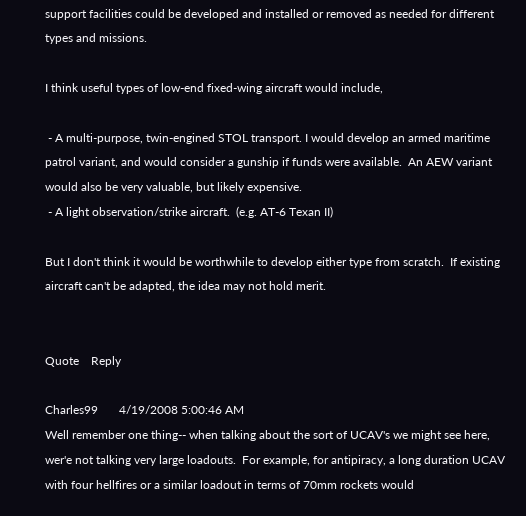support facilities could be developed and installed or removed as needed for different types and missions.

I think useful types of low-end fixed-wing aircraft would include,

 - A multi-purpose, twin-engined STOL transport. I would develop an armed maritime patrol variant, and would consider a gunship if funds were available.  An AEW variant would also be very valuable, but likely expensive.
 - A light observation/strike aircraft.  (e.g. AT-6 Texan II)

But I don't think it would be worthwhile to develop either type from scratch.  If existing aircraft can't be adapted, the idea may not hold merit.


Quote    Reply

Charles99       4/19/2008 5:00:46 AM
Well remember one thing-- when talking about the sort of UCAV's we might see here, wer'e not talking very large loadouts.  For example, for antipiracy, a long duration UCAV with four hellfires or a similar loadout in terms of 70mm rockets would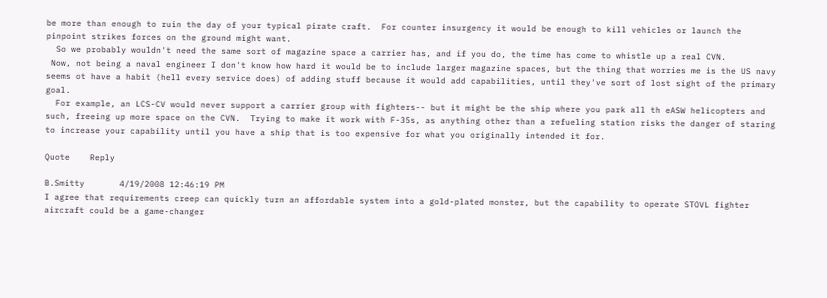be more than enough to ruin the day of your typical pirate craft.  For counter insurgency it would be enough to kill vehicles or launch the pinpoint strikes forces on the ground might want.
  So we probably wouldn't need the same sort of magazine space a carrier has, and if you do, the time has come to whistle up a real CVN.
 Now, not being a naval engineer I don't know how hard it would be to include larger magazine spaces, but the thing that worries me is the US navy seems ot have a habit (hell every service does) of adding stuff because it would add capabilities, until they've sort of lost sight of the primary goal.
  For example, an LCS-CV would never support a carrier group with fighters-- but it might be the ship where you park all th eASW helicopters and such, freeing up more space on the CVN.  Trying to make it work with F-35s, as anything other than a refueling station risks the danger of staring to increase your capability until you have a ship that is too expensive for what you originally intended it for.

Quote    Reply

B.Smitty       4/19/2008 12:46:19 PM
I agree that requirements creep can quickly turn an affordable system into a gold-plated monster, but the capability to operate STOVL fighter aircraft could be a game-changer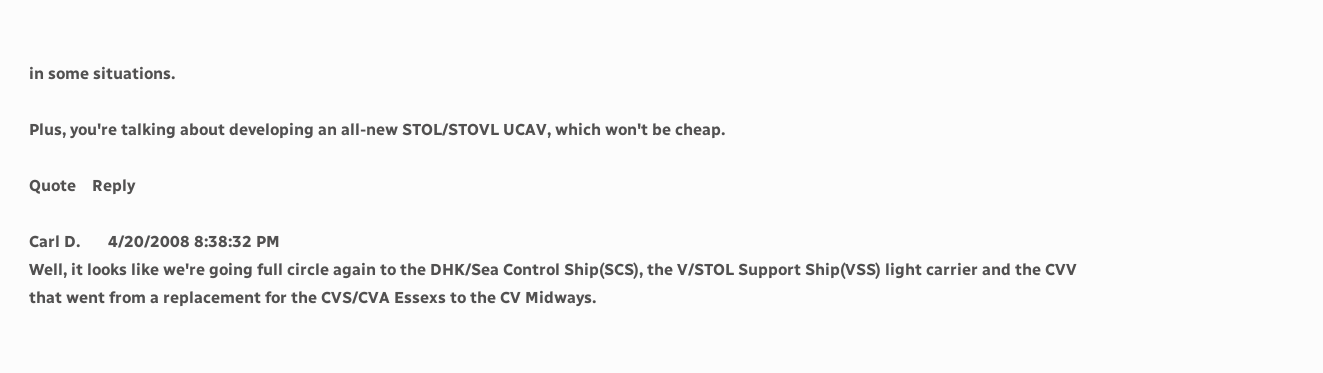in some situations.

Plus, you're talking about developing an all-new STOL/STOVL UCAV, which won't be cheap.

Quote    Reply

Carl D.       4/20/2008 8:38:32 PM
Well, it looks like we're going full circle again to the DHK/Sea Control Ship(SCS), the V/STOL Support Ship(VSS) light carrier and the CVV that went from a replacement for the CVS/CVA Essexs to the CV Midways.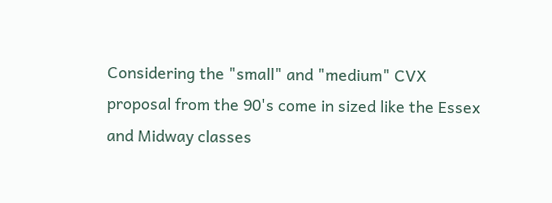Considering the "small" and "medium" CVX proposal from the 90's come in sized like the Essex and Midway classes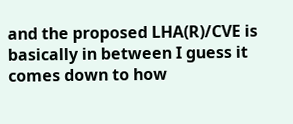and the proposed LHA(R)/CVE is basically in between I guess it comes down to how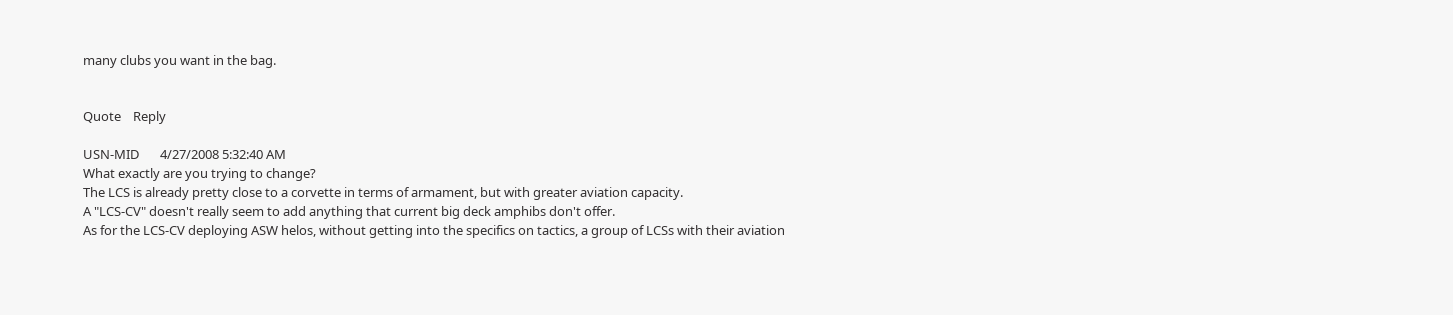many clubs you want in the bag.


Quote    Reply

USN-MID       4/27/2008 5:32:40 AM
What exactly are you trying to change?
The LCS is already pretty close to a corvette in terms of armament, but with greater aviation capacity.
A "LCS-CV" doesn't really seem to add anything that current big deck amphibs don't offer.
As for the LCS-CV deploying ASW helos, without getting into the specifics on tactics, a group of LCSs with their aviation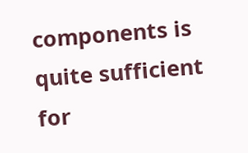components is quite sufficient for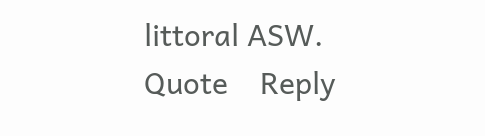littoral ASW.
Quote    Reply